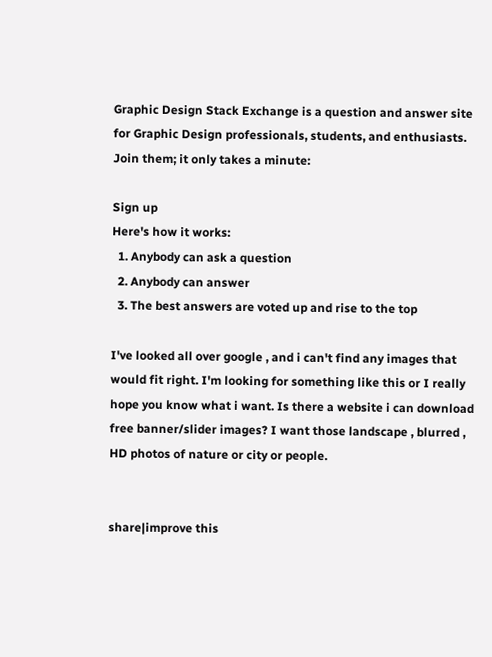Graphic Design Stack Exchange is a question and answer site for Graphic Design professionals, students, and enthusiasts. Join them; it only takes a minute:

Sign up
Here's how it works:
  1. Anybody can ask a question
  2. Anybody can answer
  3. The best answers are voted up and rise to the top

I've looked all over google , and i can't find any images that would fit right. I'm looking for something like this or I really hope you know what i want. Is there a website i can download free banner/slider images? I want those landscape , blurred , HD photos of nature or city or people.


share|improve this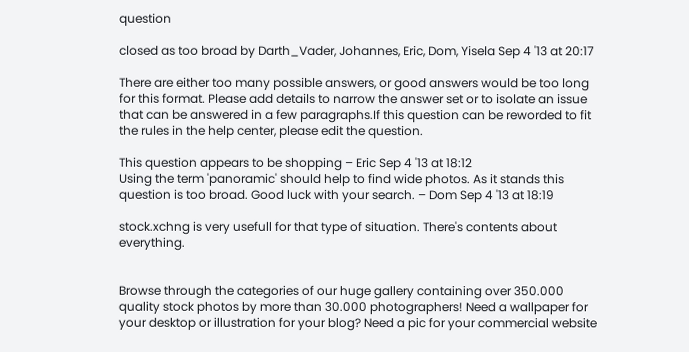question

closed as too broad by Darth_Vader, Johannes, Eric, Dom, Yisela Sep 4 '13 at 20:17

There are either too many possible answers, or good answers would be too long for this format. Please add details to narrow the answer set or to isolate an issue that can be answered in a few paragraphs.If this question can be reworded to fit the rules in the help center, please edit the question.

This question appears to be shopping – Eric Sep 4 '13 at 18:12
Using the term 'panoramic' should help to find wide photos. As it stands this question is too broad. Good luck with your search. – Dom Sep 4 '13 at 18:19

stock.xchng is very usefull for that type of situation. There's contents about everything.


Browse through the categories of our huge gallery containing over 350.000 quality stock photos by more than 30.000 photographers! Need a wallpaper for your desktop or illustration for your blog? Need a pic for your commercial website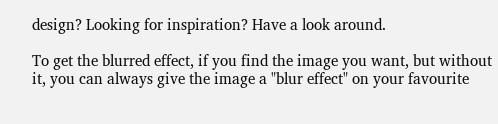design? Looking for inspiration? Have a look around.

To get the blurred effect, if you find the image you want, but without it, you can always give the image a "blur effect" on your favourite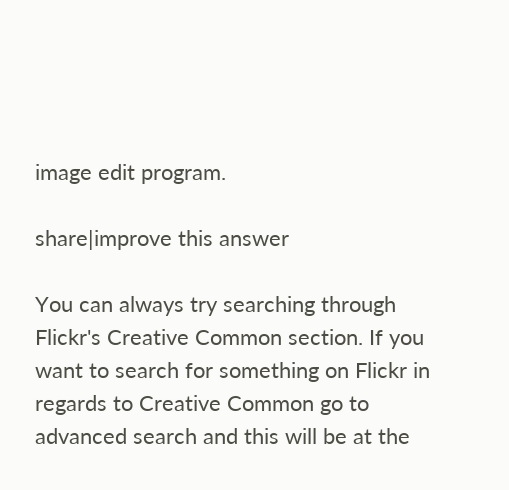image edit program.

share|improve this answer

You can always try searching through Flickr's Creative Common section. If you want to search for something on Flickr in regards to Creative Common go to advanced search and this will be at the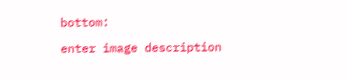bottom:

enter image description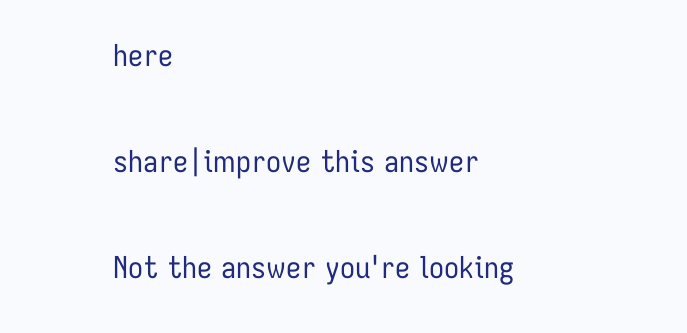here

share|improve this answer

Not the answer you're looking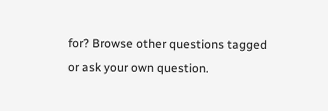for? Browse other questions tagged or ask your own question.